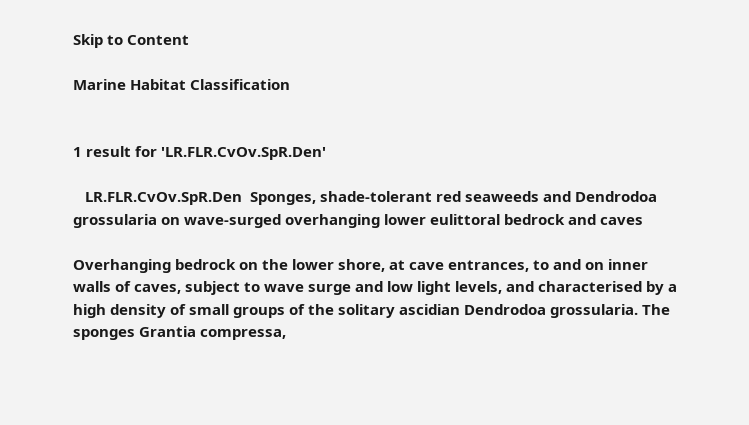Skip to Content

Marine Habitat Classification


1 result for 'LR.FLR.CvOv.SpR.Den'

   LR.FLR.CvOv.SpR.Den  Sponges, shade-tolerant red seaweeds and Dendrodoa grossularia on wave-surged overhanging lower eulittoral bedrock and caves

Overhanging bedrock on the lower shore, at cave entrances, to and on inner walls of caves, subject to wave surge and low light levels, and characterised by a high density of small groups of the solitary ascidian Dendrodoa grossularia. The sponges Grantia compressa,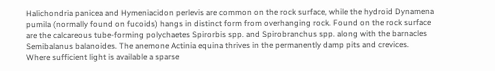Halichondria panicea and Hymeniacidon perlevis are common on the rock surface, while the hydroid Dynamena pumila (normally found on fucoids) hangs in distinct form from overhanging rock. Found on the rock surface are the calcareous tube-forming polychaetes Spirorbis spp. and Spirobranchus spp. along with the barnacles Semibalanus balanoides. The anemone Actinia equina thrives in the permanently damp pits and crevices. Where sufficient light is available a sparse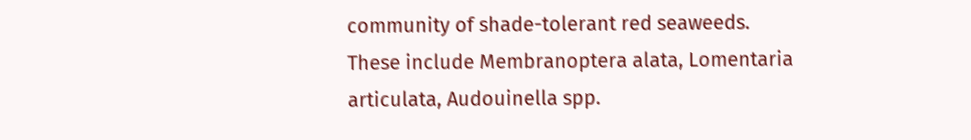community of shade-tolerant red seaweeds. These include Membranoptera alata, Lomentaria articulata, Audouinella spp.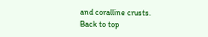and coralline crusts.
Back to top